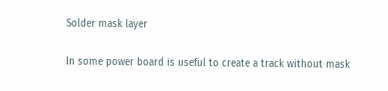Solder mask layer

In some power board is useful to create a track without mask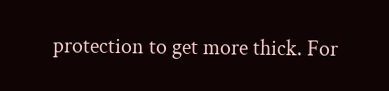protection to get more thick. For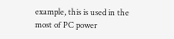example, this is used in the most of PC power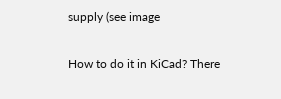supply (see image

How to do it in KiCad? There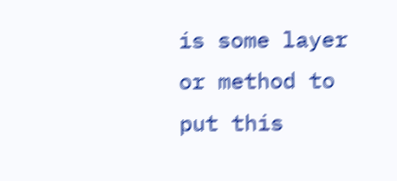is some layer or method to put this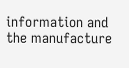information and the manufacture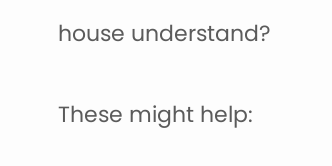house understand?

These might help: